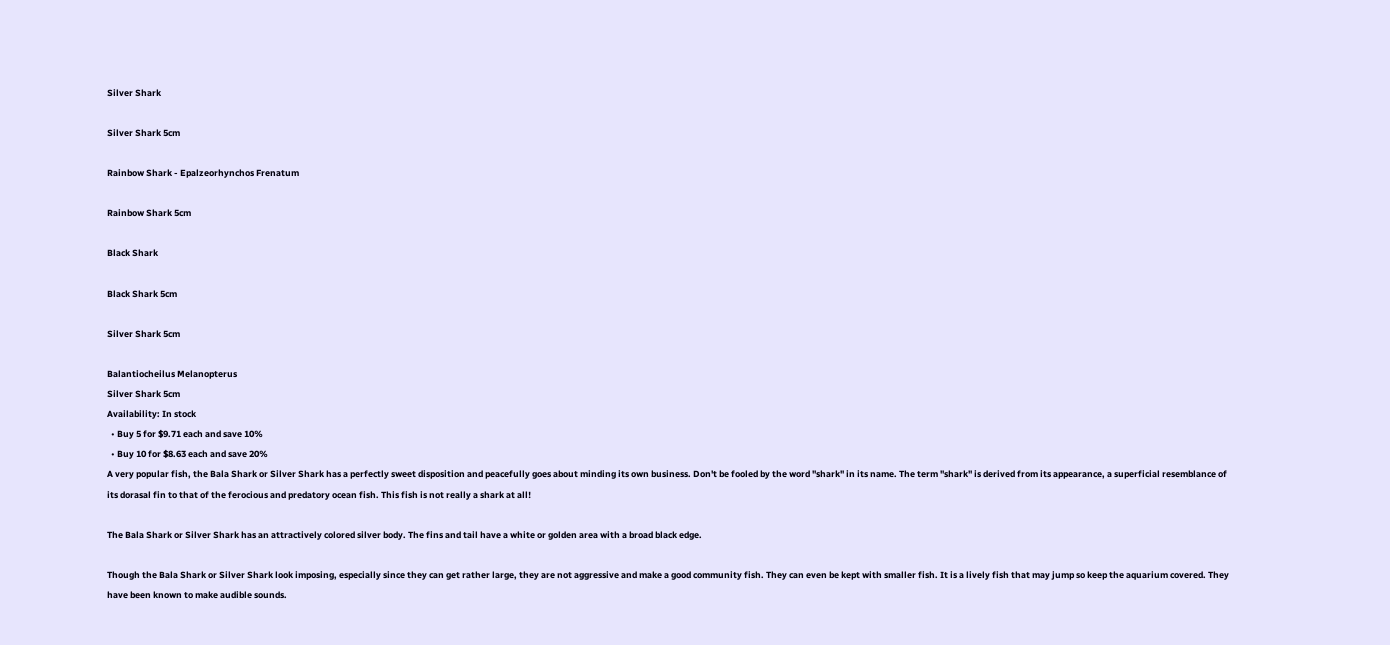Silver Shark

Silver Shark 5cm

Rainbow Shark - Epalzeorhynchos Frenatum

Rainbow Shark 5cm

Black Shark

Black Shark 5cm

Silver Shark 5cm

Balantiocheilus Melanopterus
Silver Shark 5cm
Availability: In stock
  • Buy 5 for $9.71 each and save 10%
  • Buy 10 for $8.63 each and save 20%
A very popular fish, the Bala Shark or Silver Shark has a perfectly sweet disposition and peacefully goes about minding its own business. Don't be fooled by the word "shark" in its name. The term "shark" is derived from its appearance, a superficial resemblance of its dorasal fin to that of the ferocious and predatory ocean fish. This fish is not really a shark at all!

The Bala Shark or Silver Shark has an attractively colored silver body. The fins and tail have a white or golden area with a broad black edge.

Though the Bala Shark or Silver Shark look imposing, especially since they can get rather large, they are not aggressive and make a good community fish. They can even be kept with smaller fish. It is a lively fish that may jump so keep the aquarium covered. They have been known to make audible sounds.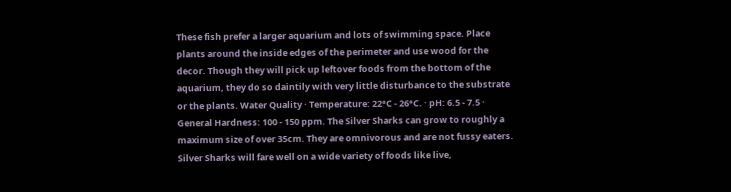These fish prefer a larger aquarium and lots of swimming space. Place plants around the inside edges of the perimeter and use wood for the decor. Though they will pick up leftover foods from the bottom of the aquarium, they do so daintily with very little disturbance to the substrate or the plants. Water Quality · Temperature: 22°C - 26°C. · pH: 6.5 - 7.5 · General Hardness: 100 - 150 ppm. The Silver Sharks can grow to roughly a maximum size of over 35cm. They are omnivorous and are not fussy eaters. Silver Sharks will fare well on a wide variety of foods like live,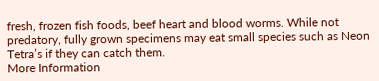fresh, frozen fish foods, beef heart and blood worms. While not predatory, fully grown specimens may eat small species such as Neon Tetra’s if they can catch them.
More Information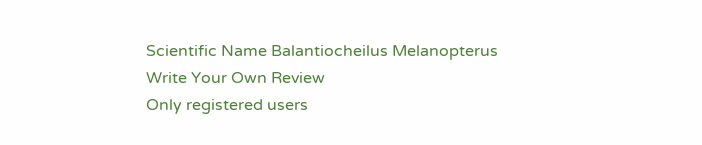Scientific Name Balantiocheilus Melanopterus
Write Your Own Review
Only registered users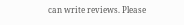can write reviews. Please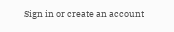Sign in or create an account